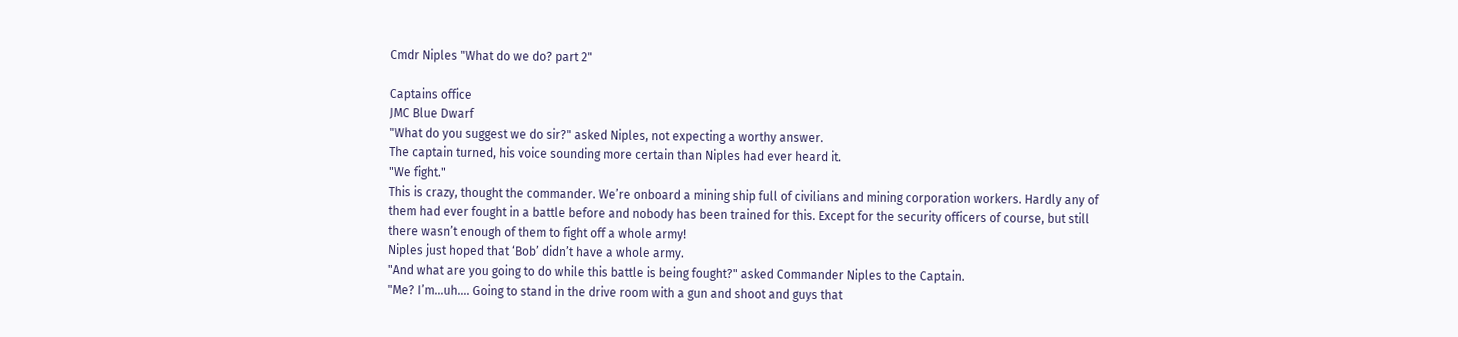Cmdr Niples "What do we do? part 2"

Captains office
JMC Blue Dwarf
"What do you suggest we do sir?" asked Niples, not expecting a worthy answer.
The captain turned, his voice sounding more certain than Niples had ever heard it.
"We fight."
This is crazy, thought the commander. We’re onboard a mining ship full of civilians and mining corporation workers. Hardly any of them had ever fought in a battle before and nobody has been trained for this. Except for the security officers of course, but still there wasn’t enough of them to fight off a whole army!
Niples just hoped that ‘Bob’ didn’t have a whole army.
"And what are you going to do while this battle is being fought?" asked Commander Niples to the Captain.
"Me? I’m…uh…. Going to stand in the drive room with a gun and shoot and guys that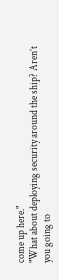come up here."
"What about deploying security around the ship? Aren’t you going to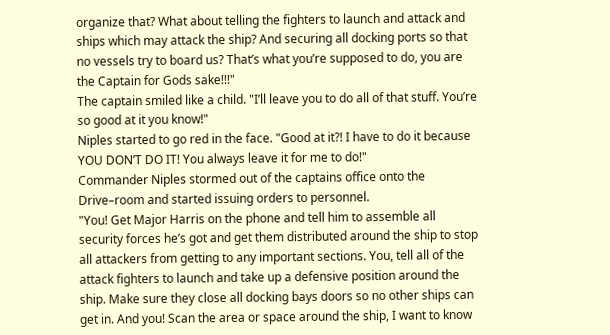organize that? What about telling the fighters to launch and attack and ships which may attack the ship? And securing all docking ports so that no vessels try to board us? That’s what you’re supposed to do, you are the Captain for Gods sake!!!"
The captain smiled like a child. "I’ll leave you to do all of that stuff. You’re so good at it you know!"
Niples started to go red in the face. "Good at it?! I have to do it because YOU DON’T DO IT! You always leave it for me to do!"
Commander Niples stormed out of the captains office onto the Drive–room and started issuing orders to personnel.
"You! Get Major Harris on the phone and tell him to assemble all security forces he’s got and get them distributed around the ship to stop all attackers from getting to any important sections. You, tell all of the attack fighters to launch and take up a defensive position around the ship. Make sure they close all docking bays doors so no other ships can get in. And you! Scan the area or space around the ship, I want to know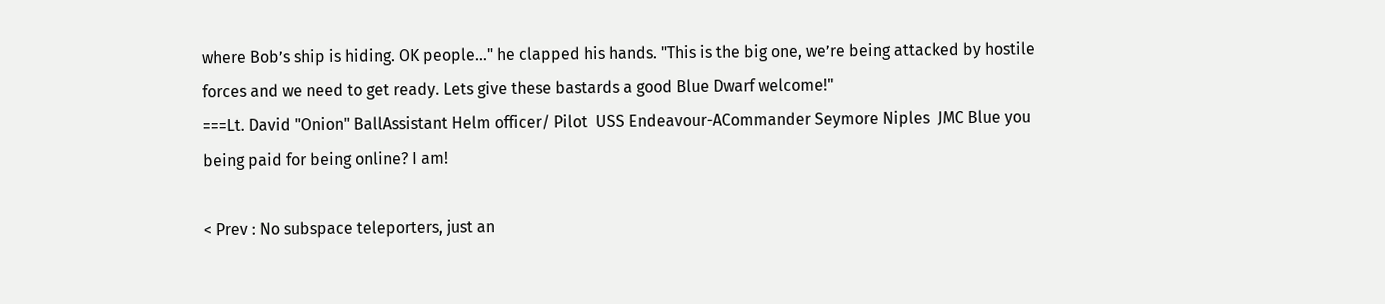where Bob’s ship is hiding. OK people…" he clapped his hands. "This is the big one, we’re being attacked by hostile forces and we need to get ready. Lets give these bastards a good Blue Dwarf welcome!"
===Lt. David "Onion" BallAssistant Helm officer/ Pilot  USS Endeavour-ACommander Seymore Niples  JMC Blue you being paid for being online? I am!

< Prev : No subspace teleporters, just an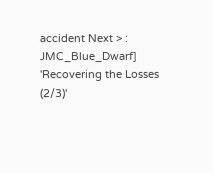accident Next > : JMC_Blue_Dwarf] 'Recovering the Losses (2/3)'